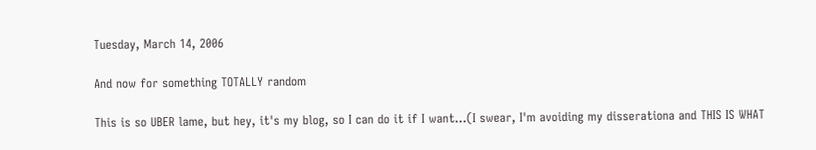Tuesday, March 14, 2006

And now for something TOTALLY random

This is so UBER lame, but hey, it's my blog, so I can do it if I want...(I swear, I'm avoiding my disserationa and THIS IS WHAT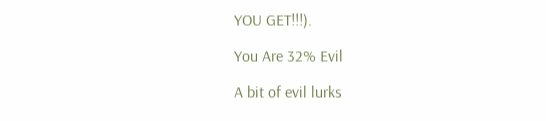YOU GET!!!).

You Are 32% Evil

A bit of evil lurks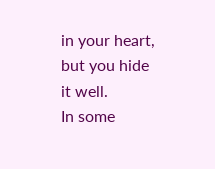in your heart, but you hide it well.
In some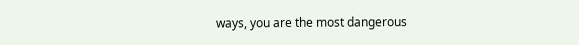ways, you are the most dangerous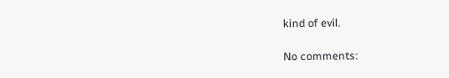kind of evil.

No comments: